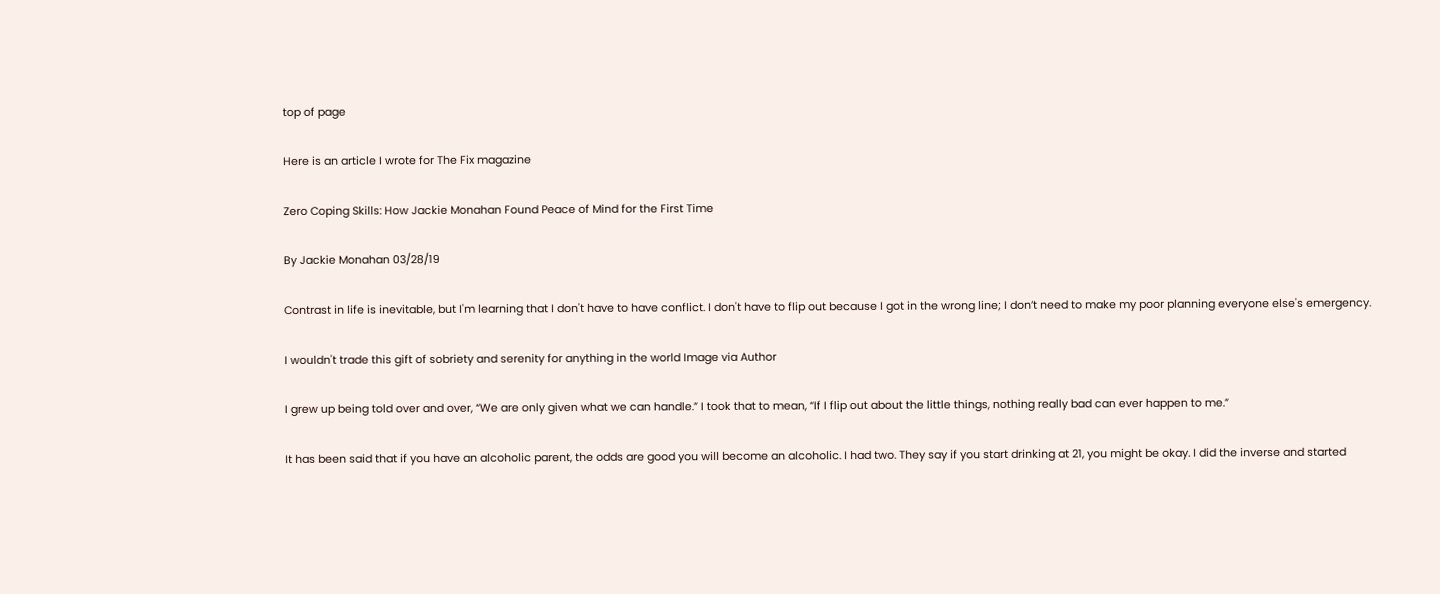top of page

Here is an article I wrote for The Fix magazine

Zero Coping Skills: How Jackie Monahan Found Peace of Mind for the First Time

By Jackie Monahan 03/28/19

Contrast in life is inevitable, but I'm learning that I don't have to have conflict. I don't have to flip out because I got in the wrong line; I don’t need to make my poor planning everyone else's emergency.

I wouldn't trade this gift of sobriety and serenity for anything in the world Image via Author

I grew up being told over and over, “We are only given what we can handle.” I took that to mean, “If I flip out about the little things, nothing really bad can ever happen to me.”

It has been said that if you have an alcoholic parent, the odds are good you will become an alcoholic. I had two. They say if you start drinking at 21, you might be okay. I did the inverse and started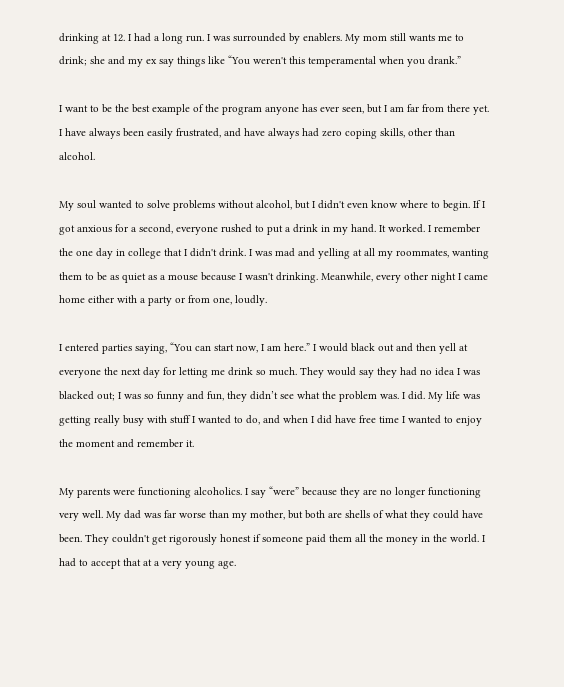drinking at 12. I had a long run. I was surrounded by enablers. My mom still wants me to drink; she and my ex say things like “You weren't this temperamental when you drank.”

I want to be the best example of the program anyone has ever seen, but I am far from there yet. I have always been easily frustrated, and have always had zero coping skills, other than alcohol.

My soul wanted to solve problems without alcohol, but I didn't even know where to begin. If I got anxious for a second, everyone rushed to put a drink in my hand. It worked. I remember the one day in college that I didn't drink. I was mad and yelling at all my roommates, wanting them to be as quiet as a mouse because I wasn't drinking. Meanwhile, every other night I came home either with a party or from one, loudly.

I entered parties saying, “You can start now, I am here.” I would black out and then yell at everyone the next day for letting me drink so much. They would say they had no idea I was blacked out; I was so funny and fun, they didn’t see what the problem was. I did. My life was getting really busy with stuff I wanted to do, and when I did have free time I wanted to enjoy the moment and remember it.

My parents were functioning alcoholics. I say “were” because they are no longer functioning very well. My dad was far worse than my mother, but both are shells of what they could have been. They couldn't get rigorously honest if someone paid them all the money in the world. I had to accept that at a very young age.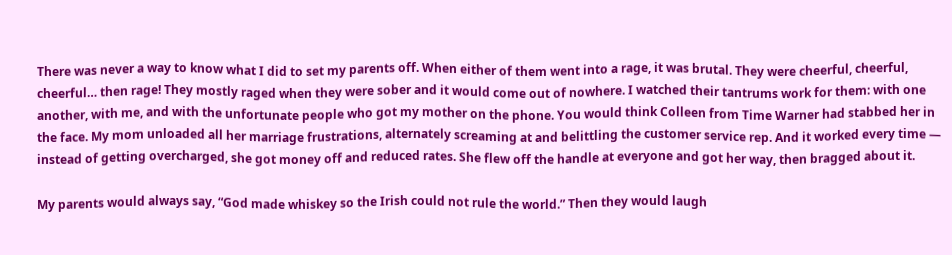There was never a way to know what I did to set my parents off. When either of them went into a rage, it was brutal. They were cheerful, cheerful, cheerful… then rage! They mostly raged when they were sober and it would come out of nowhere. I watched their tantrums work for them: with one another, with me, and with the unfortunate people who got my mother on the phone. You would think Colleen from Time Warner had stabbed her in the face. My mom unloaded all her marriage frustrations, alternately screaming at and belittling the customer service rep. And it worked every time — instead of getting overcharged, she got money off and reduced rates. She flew off the handle at everyone and got her way, then bragged about it.

My parents would always say, “God made whiskey so the Irish could not rule the world.” Then they would laugh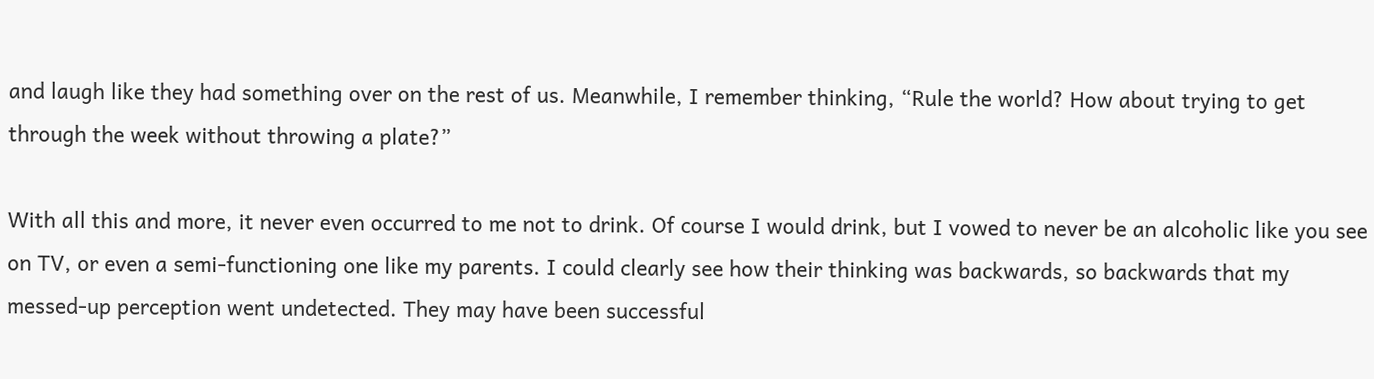and laugh like they had something over on the rest of us. Meanwhile, I remember thinking, “Rule the world? How about trying to get through the week without throwing a plate?”

With all this and more, it never even occurred to me not to drink. Of course I would drink, but I vowed to never be an alcoholic like you see on TV, or even a semi-functioning one like my parents. I could clearly see how their thinking was backwards, so backwards that my messed-up perception went undetected. They may have been successful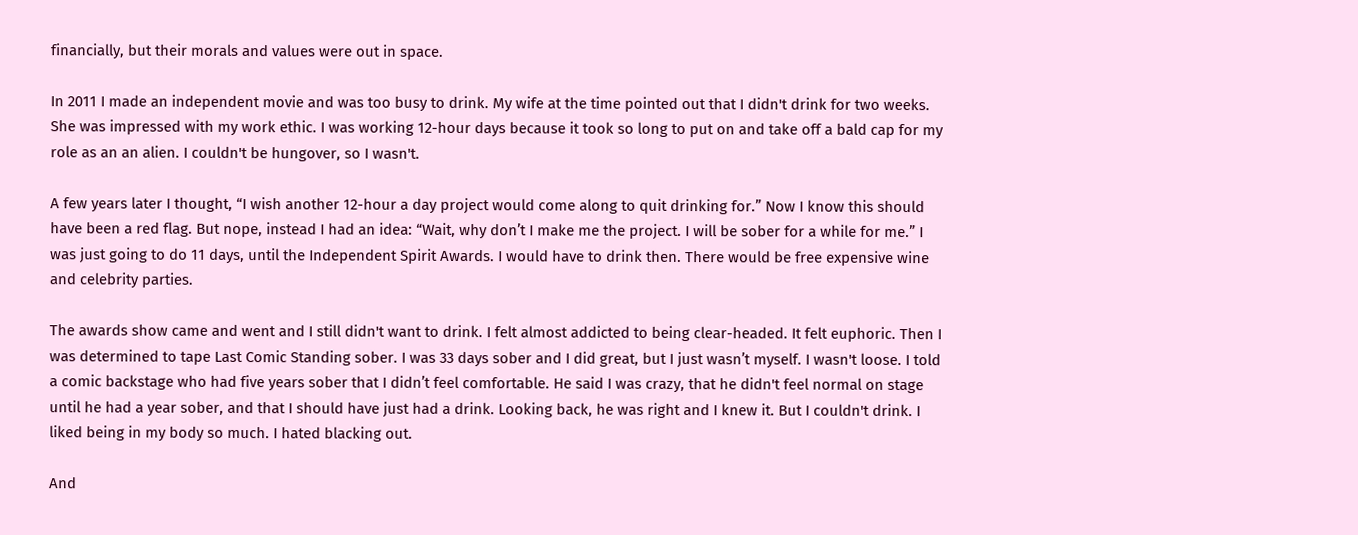financially, but their morals and values were out in space.

In 2011 I made an independent movie and was too busy to drink. My wife at the time pointed out that I didn't drink for two weeks. She was impressed with my work ethic. I was working 12-hour days because it took so long to put on and take off a bald cap for my role as an an alien. I couldn't be hungover, so I wasn't.

A few years later I thought, “I wish another 12-hour a day project would come along to quit drinking for.” Now I know this should have been a red flag. But nope, instead I had an idea: “Wait, why don’t I make me the project. I will be sober for a while for me.” I was just going to do 11 days, until the Independent Spirit Awards. I would have to drink then. There would be free expensive wine and celebrity parties.

The awards show came and went and I still didn't want to drink. I felt almost addicted to being clear-headed. It felt euphoric. Then I was determined to tape Last Comic Standing sober. I was 33 days sober and I did great, but I just wasn’t myself. I wasn't loose. I told a comic backstage who had five years sober that I didn’t feel comfortable. He said I was crazy, that he didn't feel normal on stage until he had a year sober, and that I should have just had a drink. Looking back, he was right and I knew it. But I couldn't drink. I liked being in my body so much. I hated blacking out.

And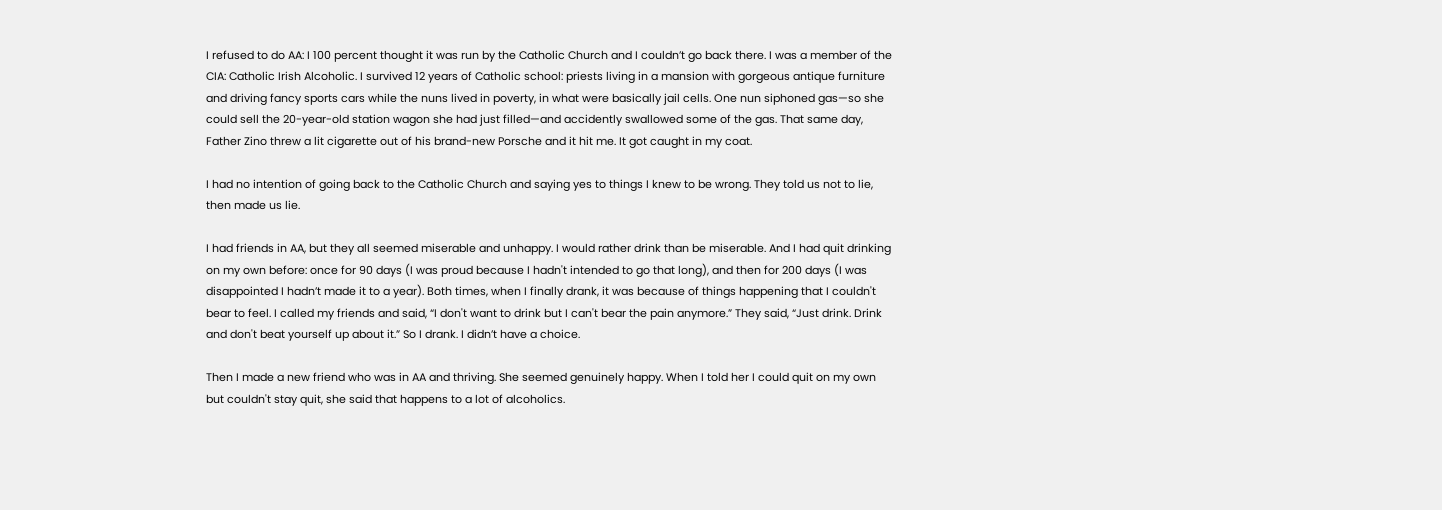I refused to do AA: I 100 percent thought it was run by the Catholic Church and I couldn’t go back there. I was a member of the CIA: Catholic Irish Alcoholic. I survived 12 years of Catholic school: priests living in a mansion with gorgeous antique furniture and driving fancy sports cars while the nuns lived in poverty, in what were basically jail cells. One nun siphoned gas—so she could sell the 20-year-old station wagon she had just filled—and accidently swallowed some of the gas. That same day, Father Zino threw a lit cigarette out of his brand-new Porsche and it hit me. It got caught in my coat.

I had no intention of going back to the Catholic Church and saying yes to things I knew to be wrong. They told us not to lie, then made us lie.

I had friends in AA, but they all seemed miserable and unhappy. I would rather drink than be miserable. And I had quit drinking on my own before: once for 90 days (I was proud because I hadn't intended to go that long), and then for 200 days (I was disappointed I hadn’t made it to a year). Both times, when I finally drank, it was because of things happening that I couldn't bear to feel. I called my friends and said, “I don't want to drink but I can't bear the pain anymore.” They said, “Just drink. Drink and don't beat yourself up about it.” So I drank. I didn’t have a choice.

Then I made a new friend who was in AA and thriving. She seemed genuinely happy. When I told her I could quit on my own but couldn't stay quit, she said that happens to a lot of alcoholics.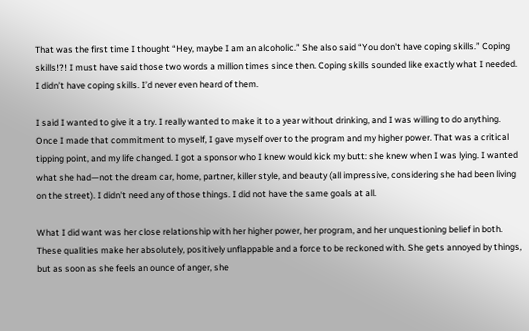That was the first time I thought “Hey, maybe I am an alcoholic.” She also said “You don't have coping skills.” Coping skills!?! I must have said those two words a million times since then. Coping skills sounded like exactly what I needed. I didn’t have coping skills. I’d never even heard of them.

I said I wanted to give it a try. I really wanted to make it to a year without drinking, and I was willing to do anything. Once I made that commitment to myself, I gave myself over to the program and my higher power. That was a critical tipping point, and my life changed. I got a sponsor who I knew would kick my butt: she knew when I was lying. I wanted what she had—not the dream car, home, partner, killer style, and beauty (all impressive, considering she had been living on the street). I didn't need any of those things. I did not have the same goals at all.

What I did want was her close relationship with her higher power, her program, and her unquestioning belief in both. These qualities make her absolutely, positively unflappable and a force to be reckoned with. She gets annoyed by things, but as soon as she feels an ounce of anger, she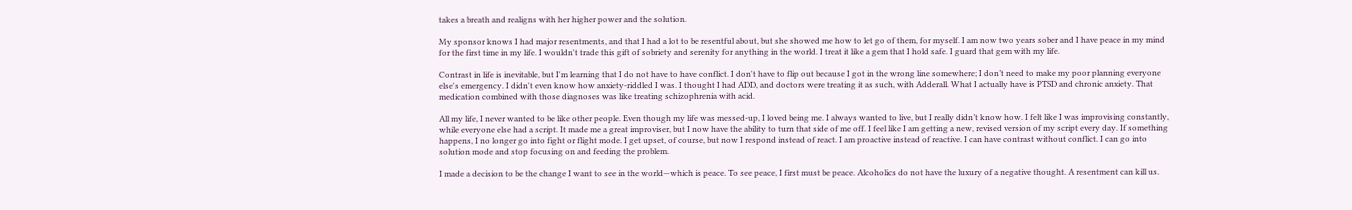takes a breath and realigns with her higher power and the solution.

My sponsor knows I had major resentments, and that I had a lot to be resentful about, but she showed me how to let go of them, for myself. I am now two years sober and I have peace in my mind for the first time in my life. I wouldn't trade this gift of sobriety and serenity for anything in the world. I treat it like a gem that I hold safe. I guard that gem with my life.

Contrast in life is inevitable, but I'm learning that I do not have to have conflict. I don't have to flip out because I got in the wrong line somewhere; I don’t need to make my poor planning everyone else's emergency. I didn't even know how anxiety-riddled I was. I thought I had ADD, and doctors were treating it as such, with Adderall. What I actually have is PTSD and chronic anxiety. That medication combined with those diagnoses was like treating schizophrenia with acid.

All my life, I never wanted to be like other people. Even though my life was messed-up, I loved being me. I always wanted to live, but I really didn’t know how. I felt like I was improvising constantly, while everyone else had a script. It made me a great improviser, but I now have the ability to turn that side of me off. I feel like I am getting a new, revised version of my script every day. If something happens, I no longer go into fight or flight mode. I get upset, of course, but now I respond instead of react. I am proactive instead of reactive. I can have contrast without conflict. I can go into solution mode and stop focusing on and feeding the problem.

I made a decision to be the change I want to see in the world—which is peace. To see peace, I first must be peace. Alcoholics do not have the luxury of a negative thought. A resentment can kill us.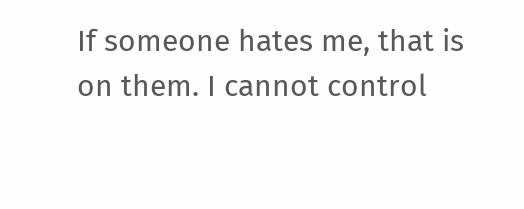If someone hates me, that is on them. I cannot control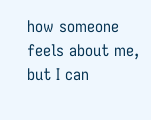how someone feels about me, but I can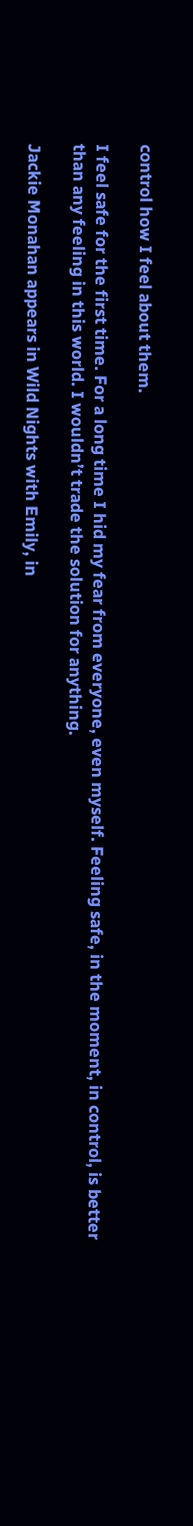control how I feel about them.

I feel safe for the first time. For a long time I hid my fear from everyone, even myself. Feeling safe, in the moment, in control, is better than any feeling in this world. I wouldn’t trade the solution for anything.

Jackie Monahan appears in Wild Nights with Emily, in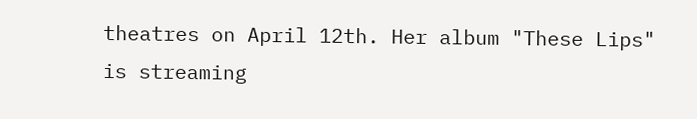theatres on April 12th. Her album "These Lips" is streaming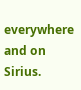everywhere and on Sirius.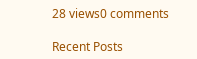28 views0 comments

Recent Posts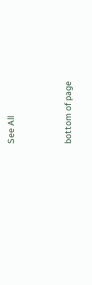See All


bottom of page